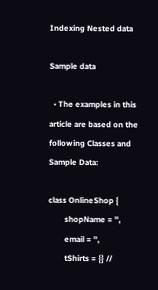Indexing Nested data

Sample data

  • The examples in this article are based on the following Classes and Sample Data:

class OnlineShop {
        shopName = '',
        email = '',
        tShirts = {} //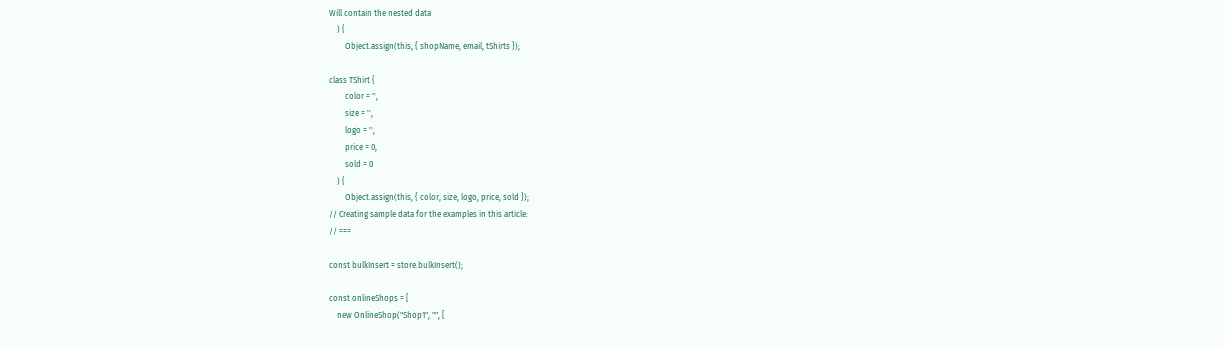Will contain the nested data
    ) {
        Object.assign(this, { shopName, email, tShirts });

class TShirt {
        color = '',
        size = '',
        logo = '',
        price = 0,
        sold = 0
    ) {
        Object.assign(this, { color, size, logo, price, sold });
// Creating sample data for the examples in this article:
// ===

const bulkInsert = store.bulkInsert();

const onlineShops = [
    new OnlineShop("Shop1", "", [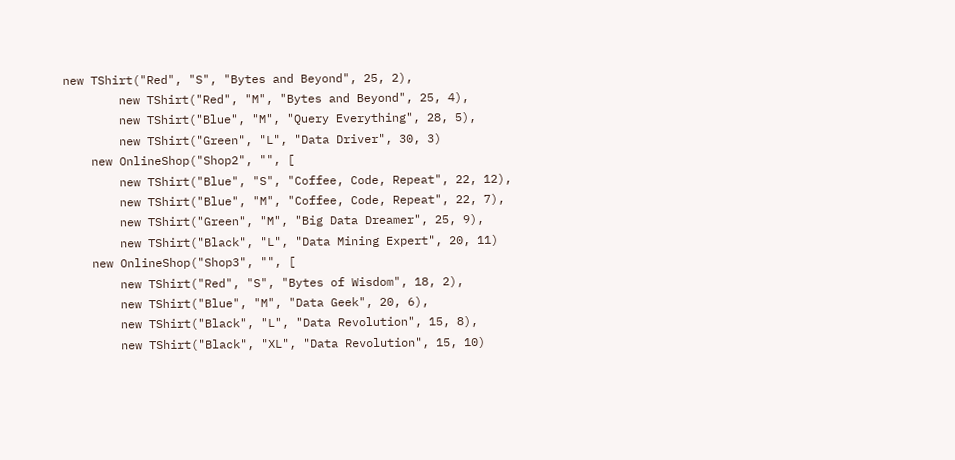new TShirt("Red", "S", "Bytes and Beyond", 25, 2),
        new TShirt("Red", "M", "Bytes and Beyond", 25, 4),
        new TShirt("Blue", "M", "Query Everything", 28, 5),
        new TShirt("Green", "L", "Data Driver", 30, 3)
    new OnlineShop("Shop2", "", [
        new TShirt("Blue", "S", "Coffee, Code, Repeat", 22, 12),
        new TShirt("Blue", "M", "Coffee, Code, Repeat", 22, 7),
        new TShirt("Green", "M", "Big Data Dreamer", 25, 9),
        new TShirt("Black", "L", "Data Mining Expert", 20, 11)
    new OnlineShop("Shop3", "", [
        new TShirt("Red", "S", "Bytes of Wisdom", 18, 2),
        new TShirt("Blue", "M", "Data Geek", 20, 6),
        new TShirt("Black", "L", "Data Revolution", 15, 8),
        new TShirt("Black", "XL", "Data Revolution", 15, 10)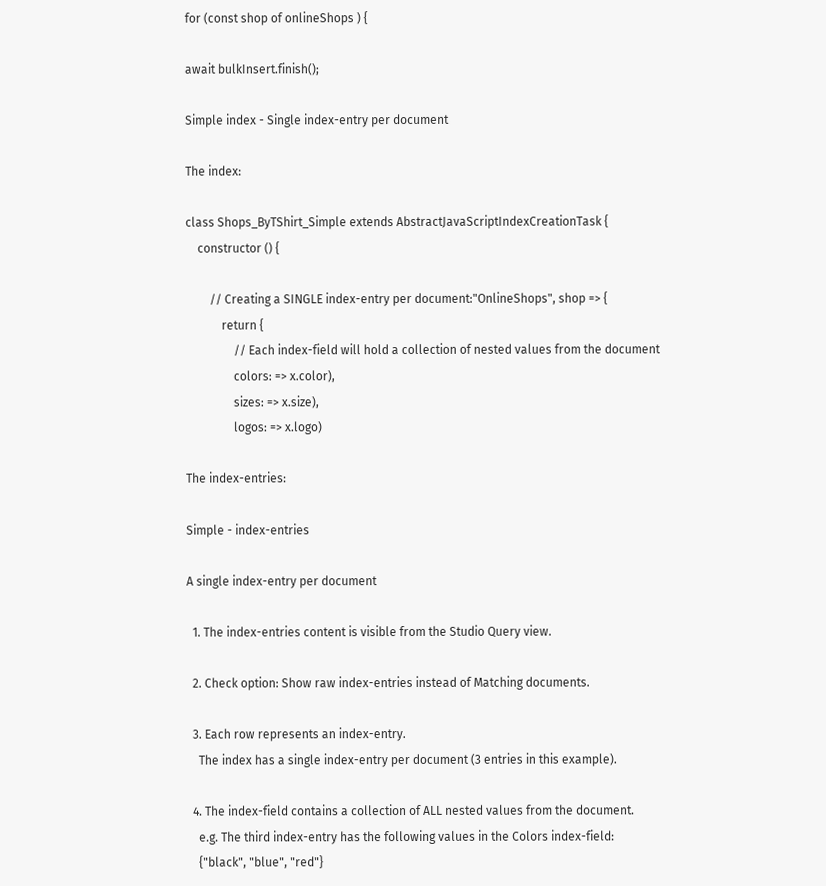for (const shop of onlineShops ) {

await bulkInsert.finish();

Simple index - Single index-entry per document

The index:

class Shops_ByTShirt_Simple extends AbstractJavaScriptIndexCreationTask {
    constructor () {

        // Creating a SINGLE index-entry per document:"OnlineShops", shop => {
            return {
                // Each index-field will hold a collection of nested values from the document
                colors: => x.color),
                sizes: => x.size),
                logos: => x.logo)

The index-entries:

Simple - index-entries

A single index-entry per document

  1. The index-entries content is visible from the Studio Query view.

  2. Check option: Show raw index-entries instead of Matching documents.

  3. Each row represents an index-entry.
    The index has a single index-entry per document (3 entries in this example).

  4. The index-field contains a collection of ALL nested values from the document.
    e.g. The third index-entry has the following values in the Colors index-field:
    {"black", "blue", "red"}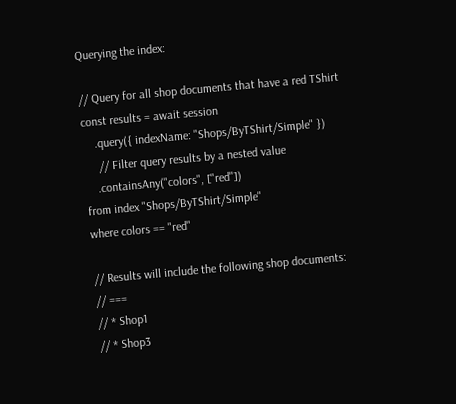Querying the index:

// Query for all shop documents that have a red TShirt
const results = await session
    .query({ indexName: "Shops/ByTShirt/Simple" })
     // Filter query results by a nested value
    .containsAny("colors", ["red"])
from index "Shops/ByTShirt/Simple"
where colors == "red"

// Results will include the following shop documents:
// ===
// * Shop1
// * Shop3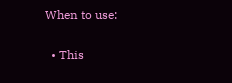When to use:

  • This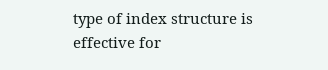type of index structure is effective for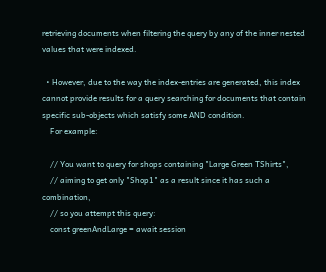retrieving documents when filtering the query by any of the inner nested values that were indexed.

  • However, due to the way the index-entries are generated, this index cannot provide results for a query searching for documents that contain specific sub-objects which satisfy some AND condition.
    For example:

    // You want to query for shops containing "Large Green TShirts",
    // aiming to get only "Shop1" as a result since it has such a combination,
    // so you attempt this query:
    const greenAndLarge = await session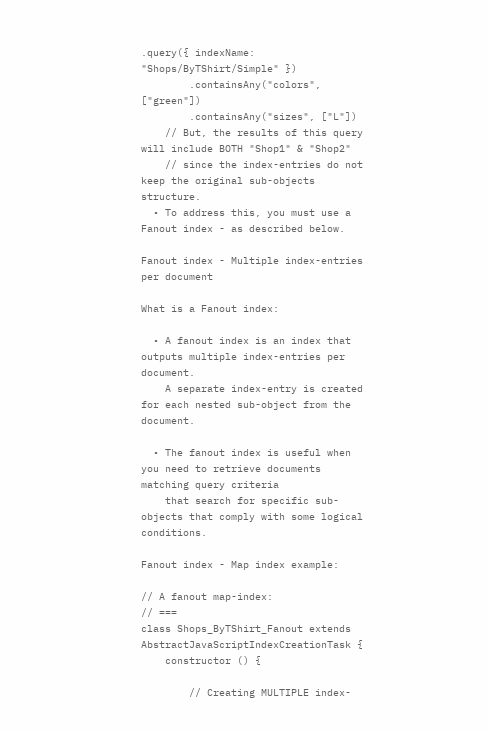.query({ indexName: "Shops/ByTShirt/Simple" })
        .containsAny("colors", ["green"])
        .containsAny("sizes", ["L"])
    // But, the results of this query will include BOTH "Shop1" & "Shop2"
    // since the index-entries do not keep the original sub-objects structure.
  • To address this, you must use a Fanout index - as described below.

Fanout index - Multiple index-entries per document

What is a Fanout index:

  • A fanout index is an index that outputs multiple index-entries per document.
    A separate index-entry is created for each nested sub-object from the document.

  • The fanout index is useful when you need to retrieve documents matching query criteria
    that search for specific sub-objects that comply with some logical conditions.

Fanout index - Map index example:

// A fanout map-index:
// ===
class Shops_ByTShirt_Fanout extends AbstractJavaScriptIndexCreationTask {
    constructor () {

        // Creating MULTIPLE index-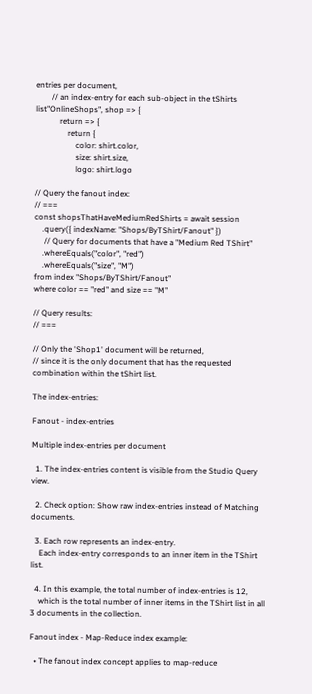entries per document,
        // an index-entry for each sub-object in the tShirts list"OnlineShops", shop => {
            return => {
                return {
                    color: shirt.color,
                    size: shirt.size,
                    logo: shirt.logo

// Query the fanout index:
// ===
const shopsThatHaveMediumRedShirts = await session
    .query({ indexName: "Shops/ByTShirt/Fanout" })
     // Query for documents that have a "Medium Red TShirt"
    .whereEquals("color", "red")
    .whereEquals("size", "M")
from index "Shops/ByTShirt/Fanout"
where color == "red" and size == "M"

// Query results:
// ===

// Only the 'Shop1' document will be returned,
// since it is the only document that has the requested combination within the tShirt list.

The index-entries:

Fanout - index-entries

Multiple index-entries per document

  1. The index-entries content is visible from the Studio Query view.

  2. Check option: Show raw index-entries instead of Matching documents.

  3. Each row represents an index-entry.
    Each index-entry corresponds to an inner item in the TShirt list.

  4. In this example, the total number of index-entries is 12,
    which is the total number of inner items in the TShirt list in all 3 documents in the collection.

Fanout index - Map-Reduce index example:

  • The fanout index concept applies to map-reduce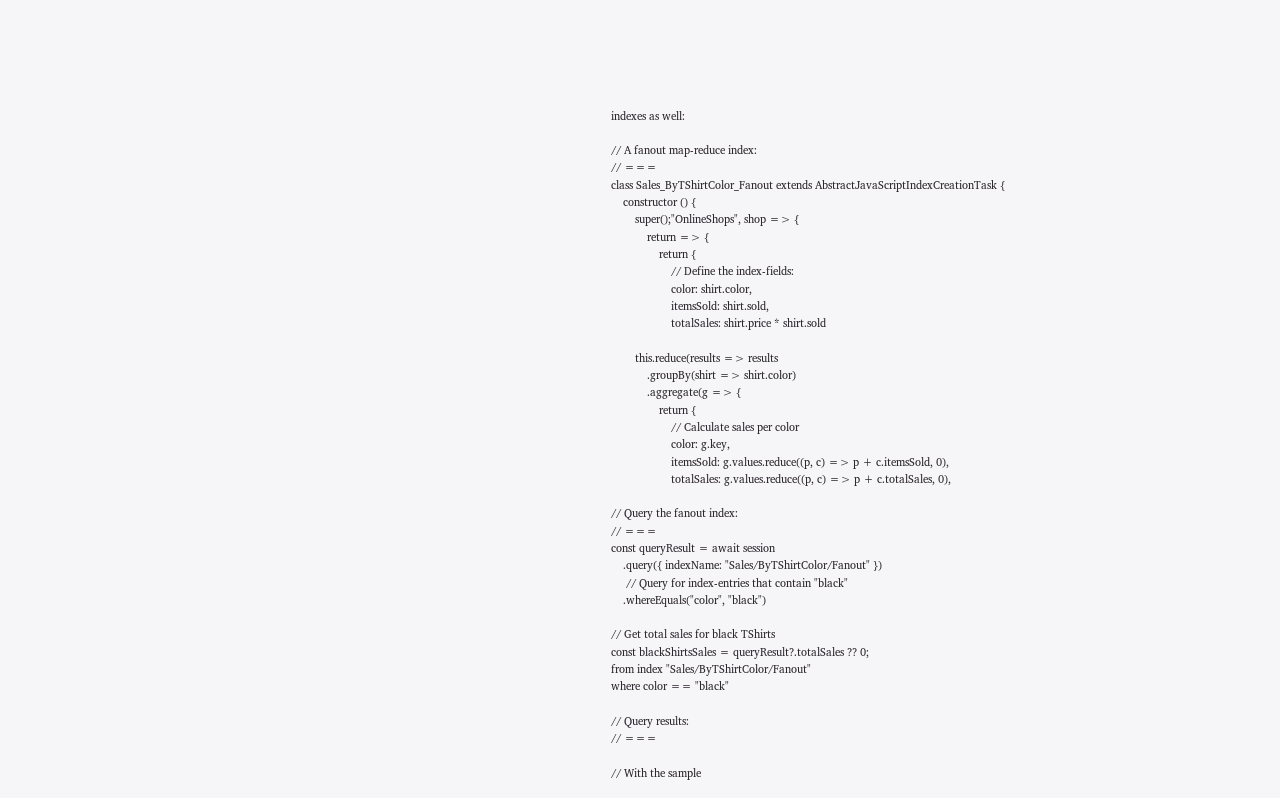indexes as well:

// A fanout map-reduce index:
// ===
class Sales_ByTShirtColor_Fanout extends AbstractJavaScriptIndexCreationTask {
    constructor () {
        super();"OnlineShops", shop => {
            return => {
                return {
                    // Define the index-fields:
                    color: shirt.color,
                    itemsSold: shirt.sold,
                    totalSales: shirt.price * shirt.sold

        this.reduce(results => results
            .groupBy(shirt => shirt.color)
            .aggregate(g => {
                return {
                    // Calculate sales per color
                    color: g.key,
                    itemsSold: g.values.reduce((p, c) => p + c.itemsSold, 0),
                    totalSales: g.values.reduce((p, c) => p + c.totalSales, 0),

// Query the fanout index:
// ===
const queryResult = await session
    .query({ indexName: "Sales/ByTShirtColor/Fanout" })
     // Query for index-entries that contain "black"
    .whereEquals("color", "black")

// Get total sales for black TShirts
const blackShirtsSales = queryResult?.totalSales ?? 0;
from index "Sales/ByTShirtColor/Fanout"
where color == "black"

// Query results:
// ===

// With the sample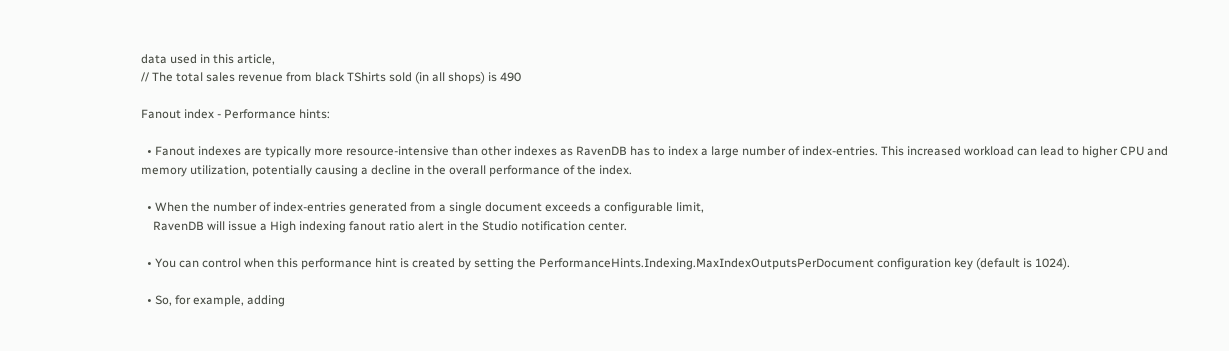data used in this article,
// The total sales revenue from black TShirts sold (in all shops) is 490

Fanout index - Performance hints:

  • Fanout indexes are typically more resource-intensive than other indexes as RavenDB has to index a large number of index-entries. This increased workload can lead to higher CPU and memory utilization, potentially causing a decline in the overall performance of the index.

  • When the number of index-entries generated from a single document exceeds a configurable limit,
    RavenDB will issue a High indexing fanout ratio alert in the Studio notification center.

  • You can control when this performance hint is created by setting the PerformanceHints.Indexing.MaxIndexOutputsPerDocument configuration key (default is 1024).

  • So, for example, adding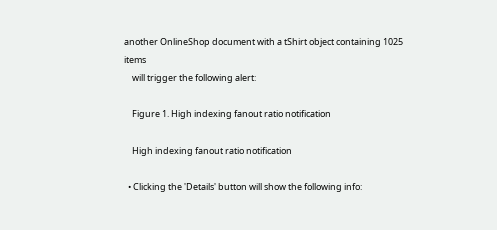another OnlineShop document with a tShirt object containing 1025 items
    will trigger the following alert:

    Figure 1. High indexing fanout ratio notification

    High indexing fanout ratio notification

  • Clicking the 'Details' button will show the following info: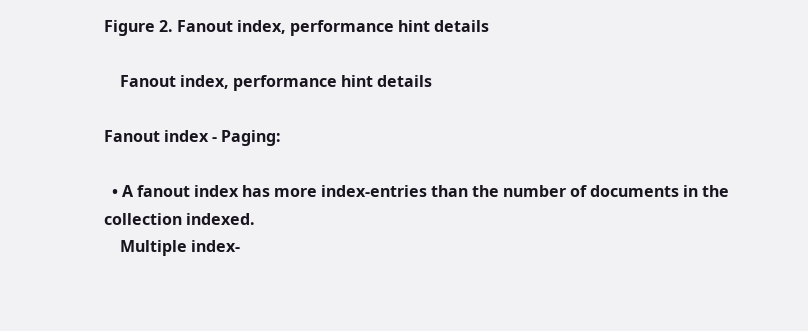Figure 2. Fanout index, performance hint details

    Fanout index, performance hint details

Fanout index - Paging:

  • A fanout index has more index-entries than the number of documents in the collection indexed.
    Multiple index-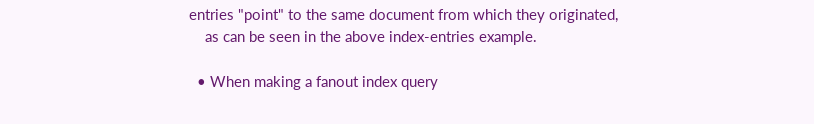entries "point" to the same document from which they originated,
    as can be seen in the above index-entries example.

  • When making a fanout index query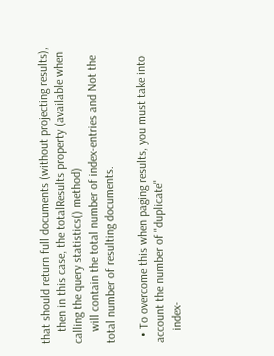that should return full documents (without projecting results),
    then in this case, the totalResults property (available when calling the query statistics() method)
    will contain the total number of index-entries and Not the total number of resulting documents.

  • To overcome this when paging results, you must take into account the number of "duplicate"
    index-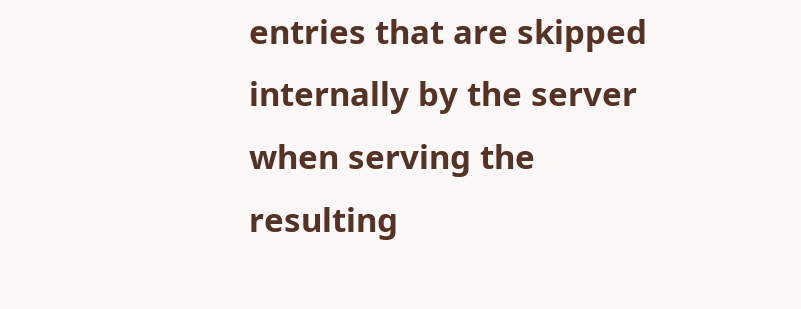entries that are skipped internally by the server when serving the resulting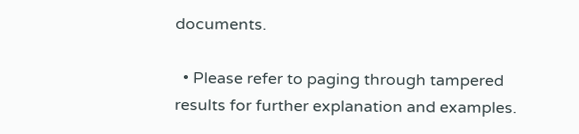documents.

  • Please refer to paging through tampered results for further explanation and examples.